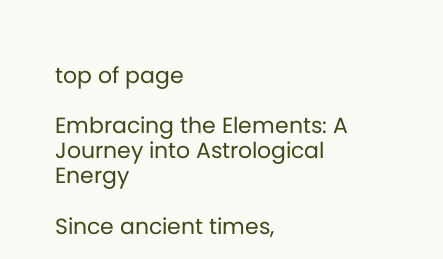top of page

Embracing the Elements: A Journey into Astrological Energy

Since ancient times,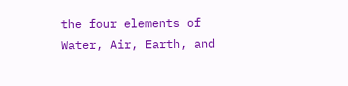the four elements of Water, Air, Earth, and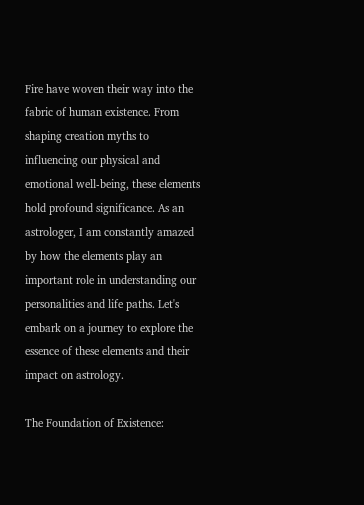Fire have woven their way into the fabric of human existence. From shaping creation myths to influencing our physical and emotional well-being, these elements hold profound significance. As an astrologer, I am constantly amazed by how the elements play an important role in understanding our personalities and life paths. Let's embark on a journey to explore the essence of these elements and their impact on astrology.

The Foundation of Existence: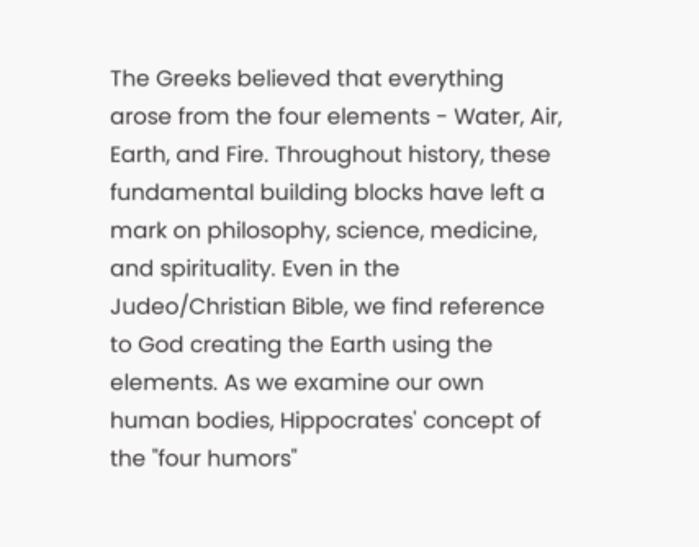The Greeks believed that everything arose from the four elements - Water, Air, Earth, and Fire. Throughout history, these fundamental building blocks have left a mark on philosophy, science, medicine, and spirituality. Even in the Judeo/Christian Bible, we find reference to God creating the Earth using the elements. As we examine our own human bodies, Hippocrates' concept of the "four humors"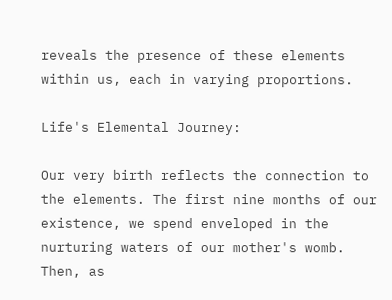reveals the presence of these elements within us, each in varying proportions.

Life's Elemental Journey:

Our very birth reflects the connection to the elements. The first nine months of our existence, we spend enveloped in the nurturing waters of our mother's womb. Then, as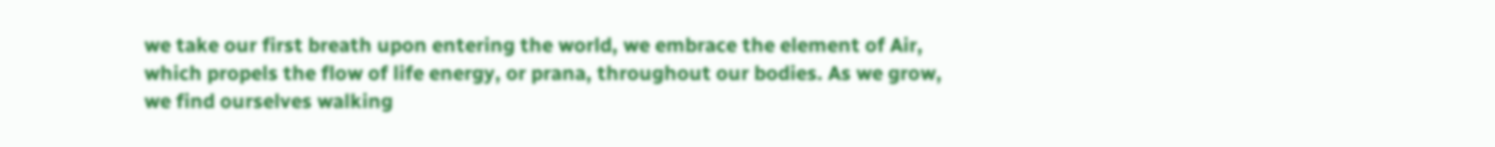we take our first breath upon entering the world, we embrace the element of Air, which propels the flow of life energy, or prana, throughout our bodies. As we grow, we find ourselves walking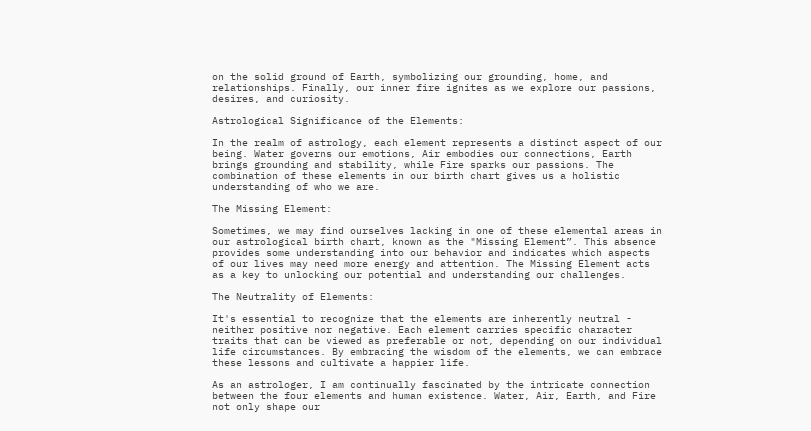on the solid ground of Earth, symbolizing our grounding, home, and relationships. Finally, our inner fire ignites as we explore our passions, desires, and curiosity.

Astrological Significance of the Elements:

In the realm of astrology, each element represents a distinct aspect of our being. Water governs our emotions, Air embodies our connections, Earth brings grounding and stability, while Fire sparks our passions. The combination of these elements in our birth chart gives us a holistic understanding of who we are.

The Missing Element:

Sometimes, we may find ourselves lacking in one of these elemental areas in our astrological birth chart, known as the "Missing Element”. This absence provides some understanding into our behavior and indicates which aspects of our lives may need more energy and attention. The Missing Element acts as a key to unlocking our potential and understanding our challenges.

The Neutrality of Elements:

It's essential to recognize that the elements are inherently neutral - neither positive nor negative. Each element carries specific character traits that can be viewed as preferable or not, depending on our individual life circumstances. By embracing the wisdom of the elements, we can embrace these lessons and cultivate a happier life.

As an astrologer, I am continually fascinated by the intricate connection between the four elements and human existence. Water, Air, Earth, and Fire not only shape our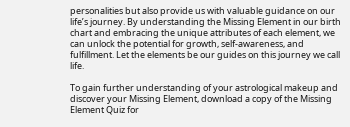personalities but also provide us with valuable guidance on our life’s journey. By understanding the Missing Element in our birth chart and embracing the unique attributes of each element, we can unlock the potential for growth, self-awareness, and fulfillment. Let the elements be our guides on this journey we call life.

To gain further understanding of your astrological makeup and discover your Missing Element, download a copy of the Missing Element Quiz for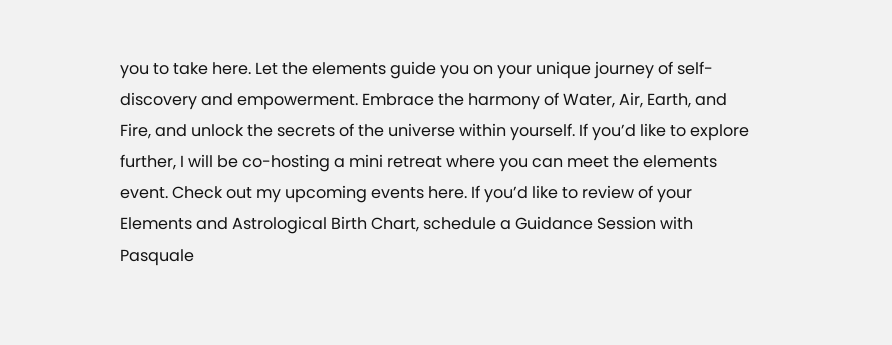you to take here. Let the elements guide you on your unique journey of self-discovery and empowerment. Embrace the harmony of Water, Air, Earth, and Fire, and unlock the secrets of the universe within yourself. If you’d like to explore further, I will be co-hosting a mini retreat where you can meet the elements event. Check out my upcoming events here. If you’d like to review of your Elements and Astrological Birth Chart, schedule a Guidance Session with Pasquale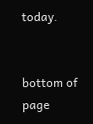today.


bottom of page